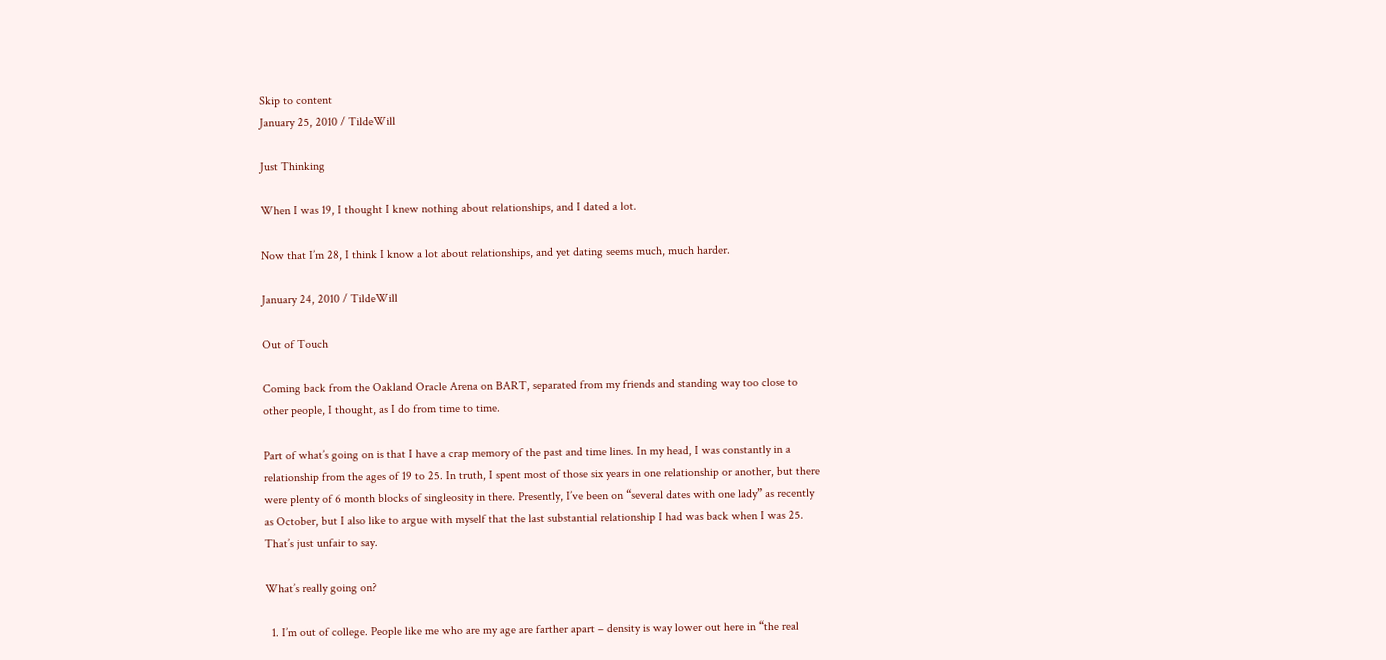Skip to content
January 25, 2010 / TildeWill

Just Thinking

When I was 19, I thought I knew nothing about relationships, and I dated a lot.

Now that I’m 28, I think I know a lot about relationships, and yet dating seems much, much harder.

January 24, 2010 / TildeWill

Out of Touch

Coming back from the Oakland Oracle Arena on BART, separated from my friends and standing way too close to other people, I thought, as I do from time to time.

Part of what’s going on is that I have a crap memory of the past and time lines. In my head, I was constantly in a relationship from the ages of 19 to 25. In truth, I spent most of those six years in one relationship or another, but there were plenty of 6 month blocks of singleosity in there. Presently, I’ve been on “several dates with one lady” as recently as October, but I also like to argue with myself that the last substantial relationship I had was back when I was 25. That’s just unfair to say.

What’s really going on?

  1. I’m out of college. People like me who are my age are farther apart – density is way lower out here in “the real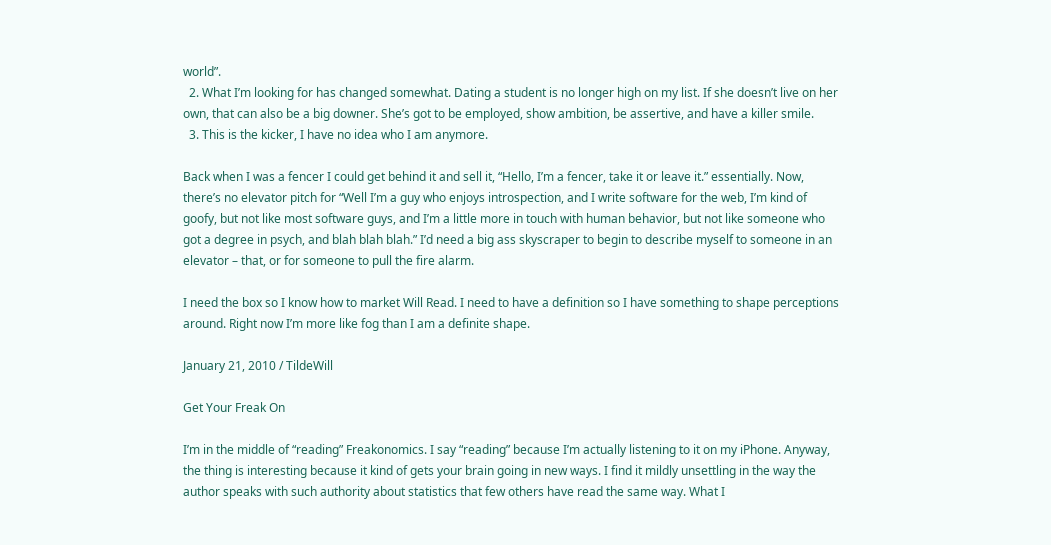world”.
  2. What I’m looking for has changed somewhat. Dating a student is no longer high on my list. If she doesn’t live on her own, that can also be a big downer. She’s got to be employed, show ambition, be assertive, and have a killer smile.
  3. This is the kicker, I have no idea who I am anymore.

Back when I was a fencer I could get behind it and sell it, “Hello, I’m a fencer, take it or leave it.” essentially. Now, there’s no elevator pitch for “Well I’m a guy who enjoys introspection, and I write software for the web, I’m kind of goofy, but not like most software guys, and I’m a little more in touch with human behavior, but not like someone who got a degree in psych, and blah blah blah.” I’d need a big ass skyscraper to begin to describe myself to someone in an elevator – that, or for someone to pull the fire alarm.

I need the box so I know how to market Will Read. I need to have a definition so I have something to shape perceptions around. Right now I’m more like fog than I am a definite shape.

January 21, 2010 / TildeWill

Get Your Freak On

I’m in the middle of “reading” Freakonomics. I say “reading” because I’m actually listening to it on my iPhone. Anyway, the thing is interesting because it kind of gets your brain going in new ways. I find it mildly unsettling in the way the author speaks with such authority about statistics that few others have read the same way. What I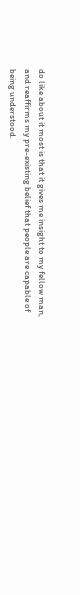do like about it most is that it gives me insight to my fellow man, and reaffirms my pre-existing belief that people are capable of being understood.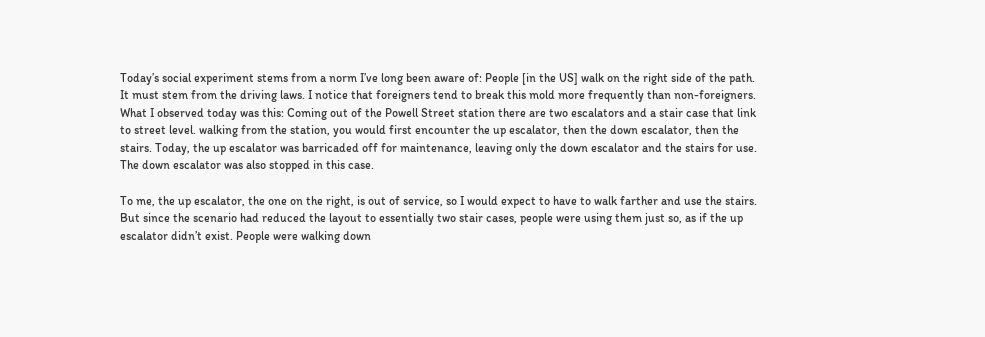Today’s social experiment stems from a norm I’ve long been aware of: People [in the US] walk on the right side of the path. It must stem from the driving laws. I notice that foreigners tend to break this mold more frequently than non-foreigners. What I observed today was this: Coming out of the Powell Street station there are two escalators and a stair case that link to street level. walking from the station, you would first encounter the up escalator, then the down escalator, then the stairs. Today, the up escalator was barricaded off for maintenance, leaving only the down escalator and the stairs for use. The down escalator was also stopped in this case.

To me, the up escalator, the one on the right, is out of service, so I would expect to have to walk farther and use the stairs. But since the scenario had reduced the layout to essentially two stair cases, people were using them just so, as if the up escalator didn’t exist. People were walking down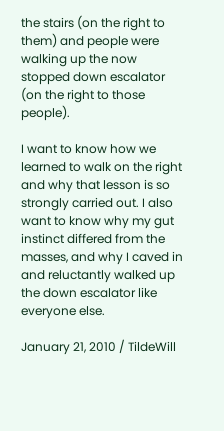the stairs (on the right to them) and people were walking up the now stopped down escalator (on the right to those people).

I want to know how we learned to walk on the right and why that lesson is so strongly carried out. I also want to know why my gut instinct differed from the masses, and why I caved in and reluctantly walked up the down escalator like everyone else.

January 21, 2010 / TildeWill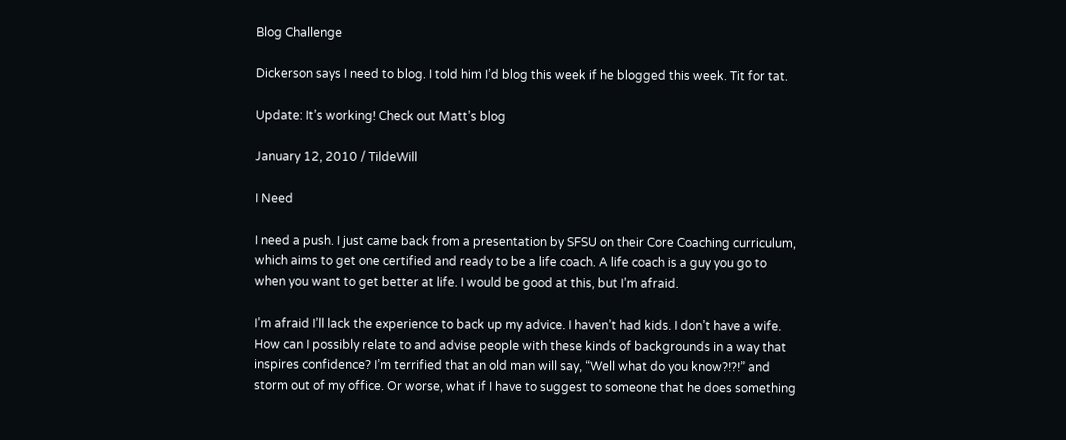Blog Challenge

Dickerson says I need to blog. I told him I’d blog this week if he blogged this week. Tit for tat.

Update: It’s working! Check out Matt’s blog

January 12, 2010 / TildeWill

I Need

I need a push. I just came back from a presentation by SFSU on their Core Coaching curriculum, which aims to get one certified and ready to be a life coach. A life coach is a guy you go to when you want to get better at life. I would be good at this, but I’m afraid.

I’m afraid I’ll lack the experience to back up my advice. I haven’t had kids. I don’t have a wife. How can I possibly relate to and advise people with these kinds of backgrounds in a way that inspires confidence? I’m terrified that an old man will say, “Well what do you know?!?!” and storm out of my office. Or worse, what if I have to suggest to someone that he does something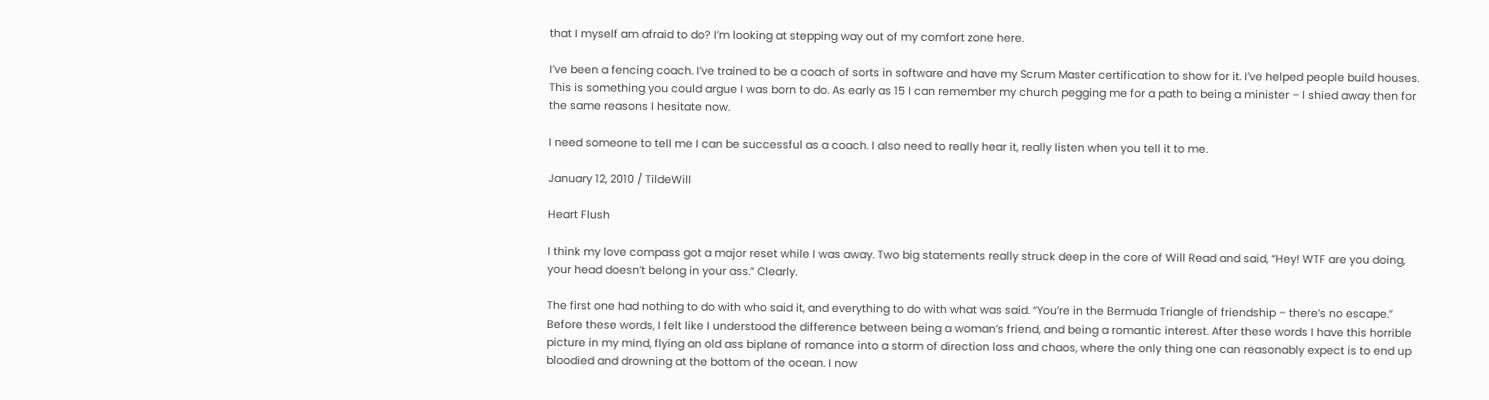that I myself am afraid to do? I’m looking at stepping way out of my comfort zone here.

I’ve been a fencing coach. I’ve trained to be a coach of sorts in software and have my Scrum Master certification to show for it. I’ve helped people build houses. This is something you could argue I was born to do. As early as 15 I can remember my church pegging me for a path to being a minister – I shied away then for the same reasons I hesitate now.

I need someone to tell me I can be successful as a coach. I also need to really hear it, really listen when you tell it to me.

January 12, 2010 / TildeWill

Heart Flush

I think my love compass got a major reset while I was away. Two big statements really struck deep in the core of Will Read and said, “Hey! WTF are you doing, your head doesn’t belong in your ass.” Clearly.

The first one had nothing to do with who said it, and everything to do with what was said. “You’re in the Bermuda Triangle of friendship – there’s no escape.” Before these words, I felt like I understood the difference between being a woman’s friend, and being a romantic interest. After these words I have this horrible picture in my mind, flying an old ass biplane of romance into a storm of direction loss and chaos, where the only thing one can reasonably expect is to end up bloodied and drowning at the bottom of the ocean. I now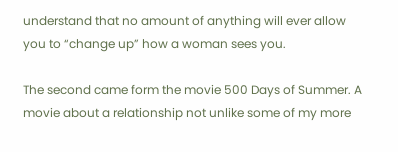understand that no amount of anything will ever allow you to “change up” how a woman sees you.

The second came form the movie 500 Days of Summer. A movie about a relationship not unlike some of my more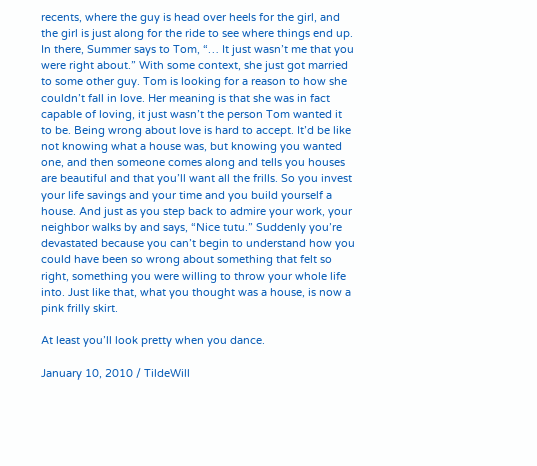recents, where the guy is head over heels for the girl, and the girl is just along for the ride to see where things end up. In there, Summer says to Tom, “… It just wasn’t me that you were right about.” With some context, she just got married to some other guy. Tom is looking for a reason to how she couldn’t fall in love. Her meaning is that she was in fact capable of loving, it just wasn’t the person Tom wanted it to be. Being wrong about love is hard to accept. It’d be like not knowing what a house was, but knowing you wanted one, and then someone comes along and tells you houses are beautiful and that you’ll want all the frills. So you invest your life savings and your time and you build yourself a house. And just as you step back to admire your work, your neighbor walks by and says, “Nice tutu.” Suddenly you’re devastated because you can’t begin to understand how you could have been so wrong about something that felt so right, something you were willing to throw your whole life into. Just like that, what you thought was a house, is now a pink frilly skirt.

At least you’ll look pretty when you dance.

January 10, 2010 / TildeWill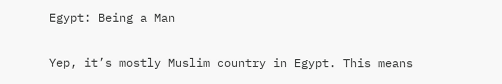Egypt: Being a Man

Yep, it’s mostly Muslim country in Egypt. This means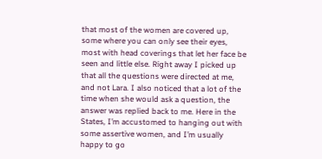that most of the women are covered up, some where you can only see their eyes, most with head coverings that let her face be seen and little else. Right away I picked up that all the questions were directed at me, and not Lara. I also noticed that a lot of the time when she would ask a question, the answer was replied back to me. Here in the States, I’m accustomed to hanging out with some assertive women, and I’m usually happy to go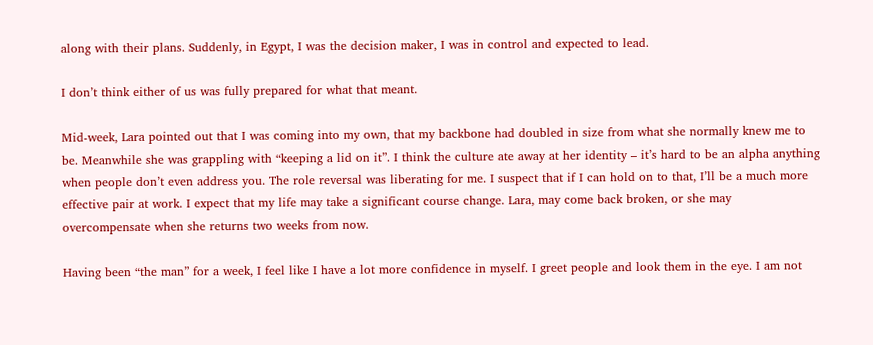along with their plans. Suddenly, in Egypt, I was the decision maker, I was in control and expected to lead.

I don’t think either of us was fully prepared for what that meant.

Mid-week, Lara pointed out that I was coming into my own, that my backbone had doubled in size from what she normally knew me to be. Meanwhile she was grappling with “keeping a lid on it”. I think the culture ate away at her identity – it’s hard to be an alpha anything when people don’t even address you. The role reversal was liberating for me. I suspect that if I can hold on to that, I’ll be a much more effective pair at work. I expect that my life may take a significant course change. Lara, may come back broken, or she may overcompensate when she returns two weeks from now.

Having been “the man” for a week, I feel like I have a lot more confidence in myself. I greet people and look them in the eye. I am not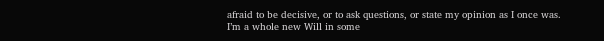afraid to be decisive, or to ask questions, or state my opinion as I once was. I’m a whole new Will in some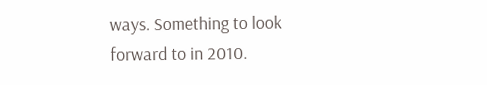ways. Something to look forward to in 2010.